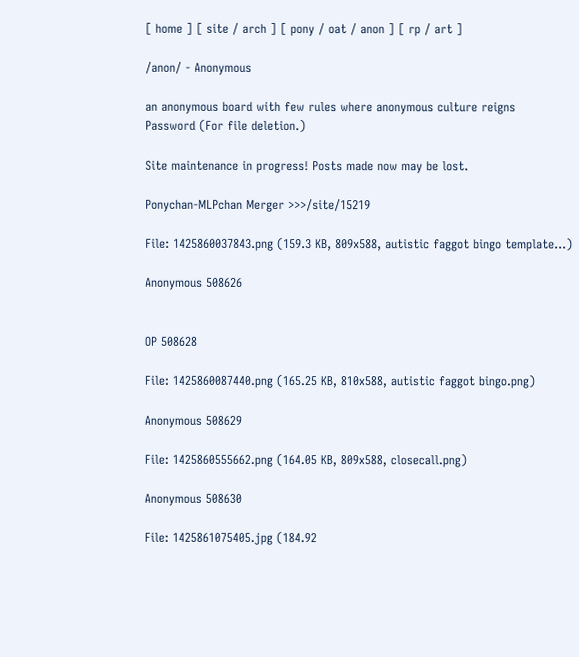[ home ] [ site / arch ] [ pony / oat / anon ] [ rp / art ]

/anon/ - Anonymous

an anonymous board with few rules where anonymous culture reigns
Password (For file deletion.)

Site maintenance in progress! Posts made now may be lost.

Ponychan-MLPchan Merger >>>/site/15219

File: 1425860037843.png (159.3 KB, 809x588, autistic faggot bingo template…)

Anonymous 508626


OP 508628

File: 1425860087440.png (165.25 KB, 810x588, autistic faggot bingo.png)

Anonymous 508629

File: 1425860555662.png (164.05 KB, 809x588, closecall.png)

Anonymous 508630

File: 1425861075405.jpg (184.92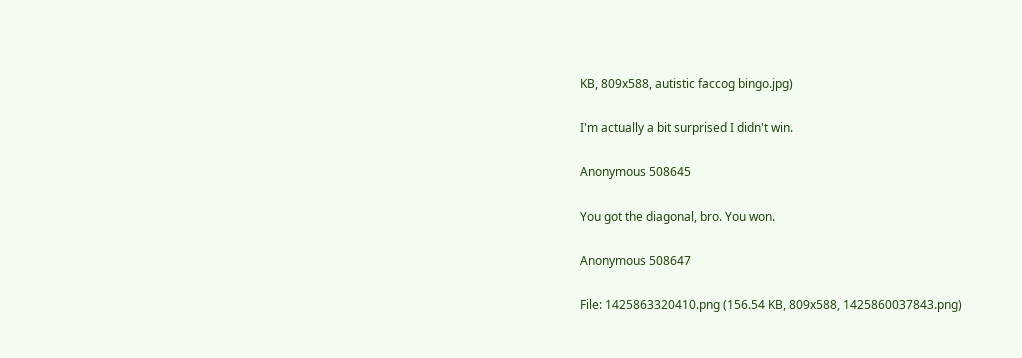KB, 809x588, autistic faccog bingo.jpg)

I'm actually a bit surprised I didn't win.

Anonymous 508645

You got the diagonal, bro. You won.

Anonymous 508647

File: 1425863320410.png (156.54 KB, 809x588, 1425860037843.png)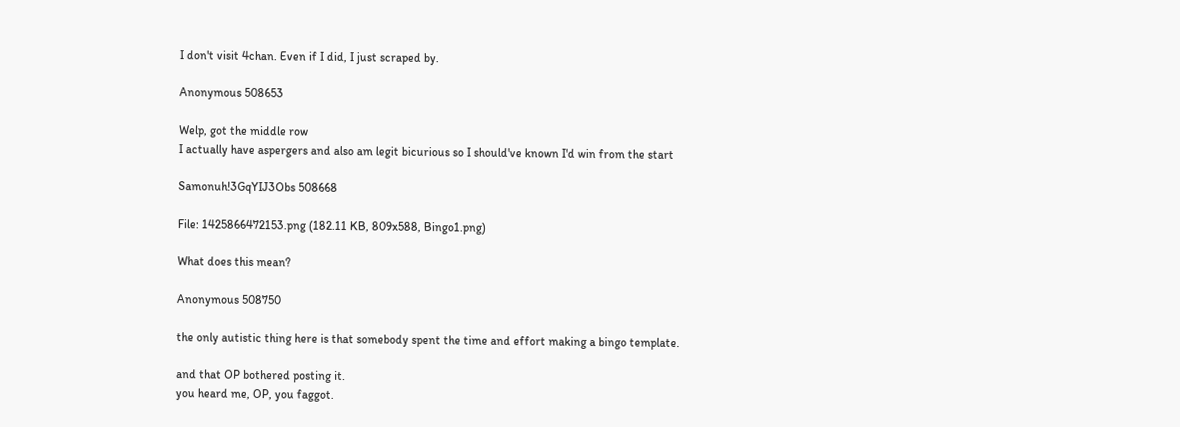I don't visit 4chan. Even if I did, I just scraped by.

Anonymous 508653

Welp, got the middle row
I actually have aspergers and also am legit bicurious so I should've known I'd win from the start

Samonuh!3GqYIJ3Obs 508668

File: 1425866472153.png (182.11 KB, 809x588, Bingo1.png)

What does this mean?

Anonymous 508750

the only autistic thing here is that somebody spent the time and effort making a bingo template.

and that OP bothered posting it.
you heard me, OP, you faggot.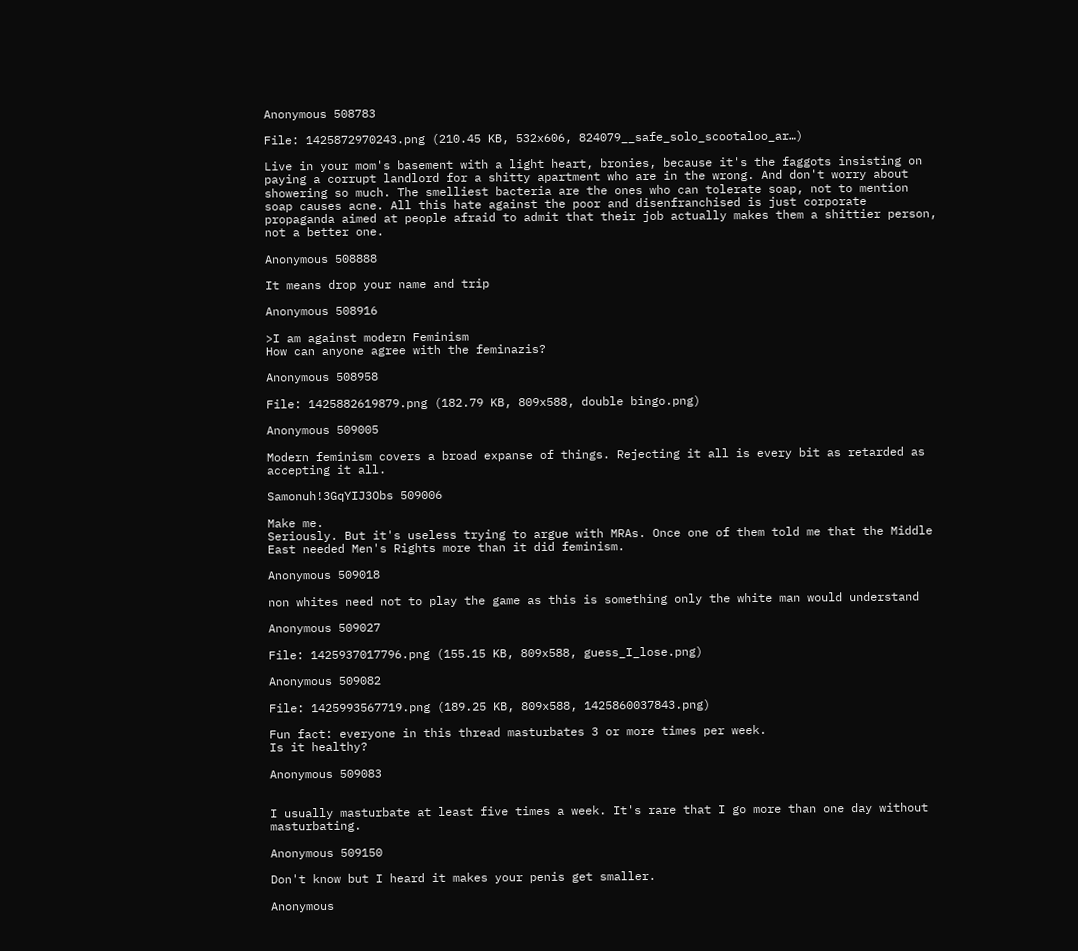Anonymous 508783

File: 1425872970243.png (210.45 KB, 532x606, 824079__safe_solo_scootaloo_ar…)

Live in your mom's basement with a light heart, bronies, because it's the faggots insisting on paying a corrupt landlord for a shitty apartment who are in the wrong. And don't worry about showering so much. The smelliest bacteria are the ones who can tolerate soap, not to mention soap causes acne. All this hate against the poor and disenfranchised is just corporate propaganda aimed at people afraid to admit that their job actually makes them a shittier person, not a better one.

Anonymous 508888

It means drop your name and trip

Anonymous 508916

>I am against modern Feminism
How can anyone agree with the feminazis?

Anonymous 508958

File: 1425882619879.png (182.79 KB, 809x588, double bingo.png)

Anonymous 509005

Modern feminism covers a broad expanse of things. Rejecting it all is every bit as retarded as accepting it all.

Samonuh!3GqYIJ3Obs 509006

Make me.
Seriously. But it's useless trying to argue with MRAs. Once one of them told me that the Middle East needed Men's Rights more than it did feminism.

Anonymous 509018

non whites need not to play the game as this is something only the white man would understand

Anonymous 509027

File: 1425937017796.png (155.15 KB, 809x588, guess_I_lose.png)

Anonymous 509082

File: 1425993567719.png (189.25 KB, 809x588, 1425860037843.png)

Fun fact: everyone in this thread masturbates 3 or more times per week.
Is it healthy?

Anonymous 509083


I usually masturbate at least five times a week. It's rare that I go more than one day without masturbating.

Anonymous 509150

Don't know but I heard it makes your penis get smaller.

Anonymous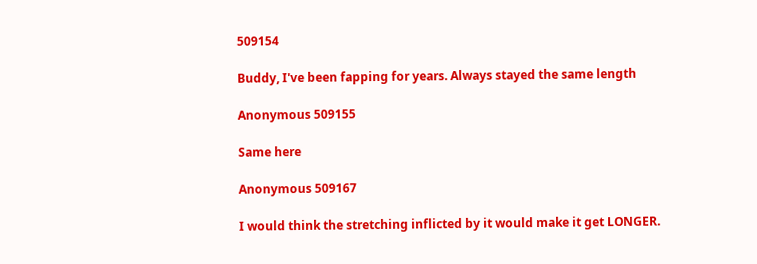509154

Buddy, I've been fapping for years. Always stayed the same length

Anonymous 509155

Same here

Anonymous 509167

I would think the stretching inflicted by it would make it get LONGER.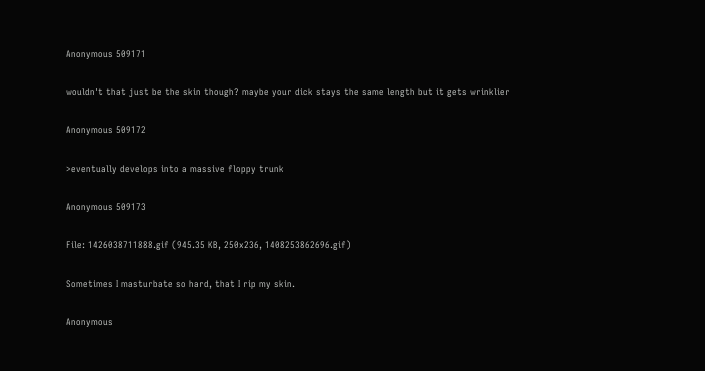Anonymous 509171

wouldn't that just be the skin though? maybe your dick stays the same length but it gets wrinklier

Anonymous 509172

>eventually develops into a massive floppy trunk

Anonymous 509173

File: 1426038711888.gif (945.35 KB, 250x236, 1408253862696.gif)

Sometimes I masturbate so hard, that I rip my skin.

Anonymous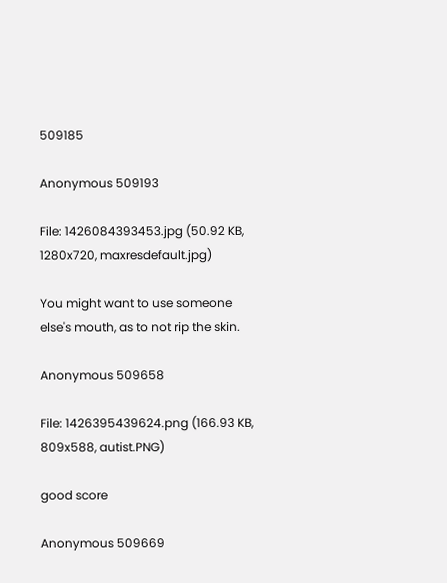509185

Anonymous 509193

File: 1426084393453.jpg (50.92 KB, 1280x720, maxresdefault.jpg)

You might want to use someone else's mouth, as to not rip the skin.

Anonymous 509658

File: 1426395439624.png (166.93 KB, 809x588, autist.PNG)

good score

Anonymous 509669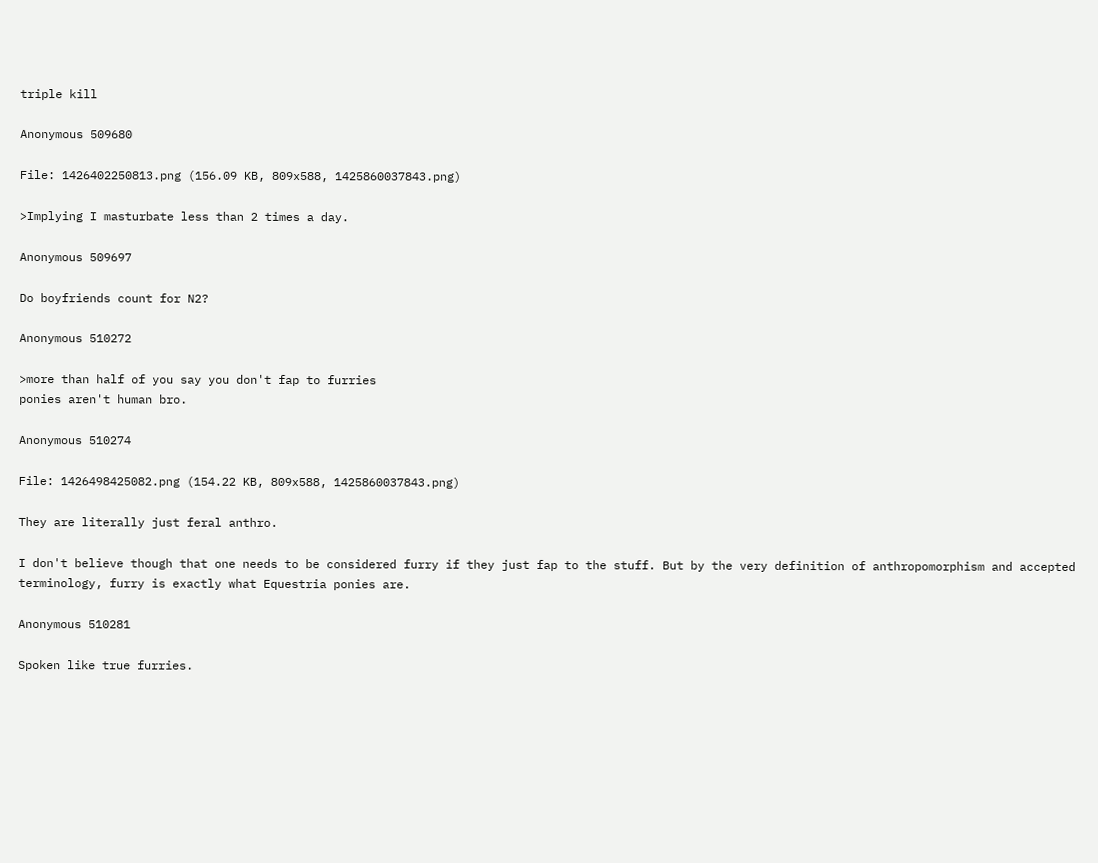triple kill

Anonymous 509680

File: 1426402250813.png (156.09 KB, 809x588, 1425860037843.png)

>Implying I masturbate less than 2 times a day.

Anonymous 509697

Do boyfriends count for N2?

Anonymous 510272

>more than half of you say you don't fap to furries
ponies aren't human bro.

Anonymous 510274

File: 1426498425082.png (154.22 KB, 809x588, 1425860037843.png)

They are literally just feral anthro.

I don't believe though that one needs to be considered furry if they just fap to the stuff. But by the very definition of anthropomorphism and accepted terminology, furry is exactly what Equestria ponies are.

Anonymous 510281

Spoken like true furries.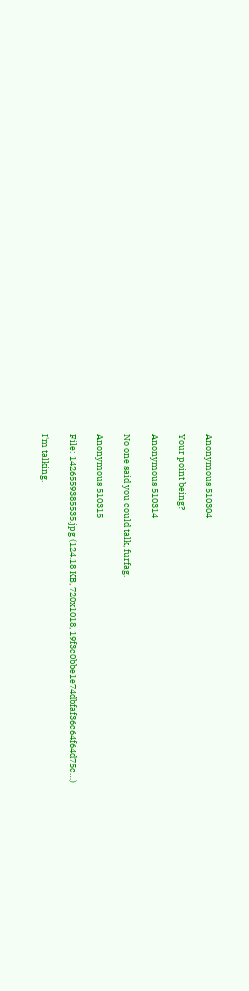Anonymous 510304

Your point being?

Anonymous 510314

No one said you could talk, furfag.

Anonymous 510315

File: 1426559385535.jpg (124.18 KB, 720x1018, 19f3c0bbe1e74dbfaf36c64f64d75c…)

I'm talking.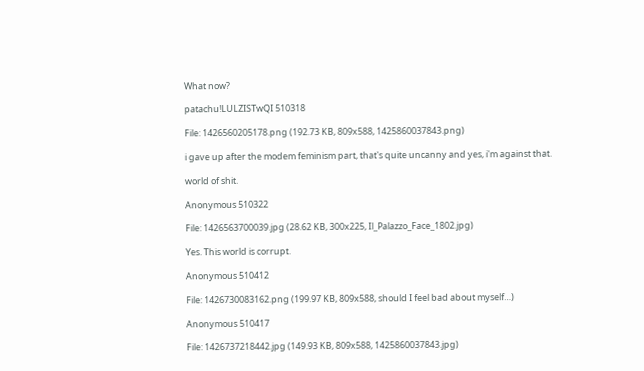What now?

patachu!LULZISTwQI 510318

File: 1426560205178.png (192.73 KB, 809x588, 1425860037843.png)

i gave up after the modem feminism part, that's quite uncanny and yes, i'm against that.

world of shit.

Anonymous 510322

File: 1426563700039.jpg (28.62 KB, 300x225, Il_Palazzo_Face_1802.jpg)

Yes. This world is corrupt.

Anonymous 510412

File: 1426730083162.png (199.97 KB, 809x588, should I feel bad about myself…)

Anonymous 510417

File: 1426737218442.jpg (149.93 KB, 809x588, 1425860037843.jpg)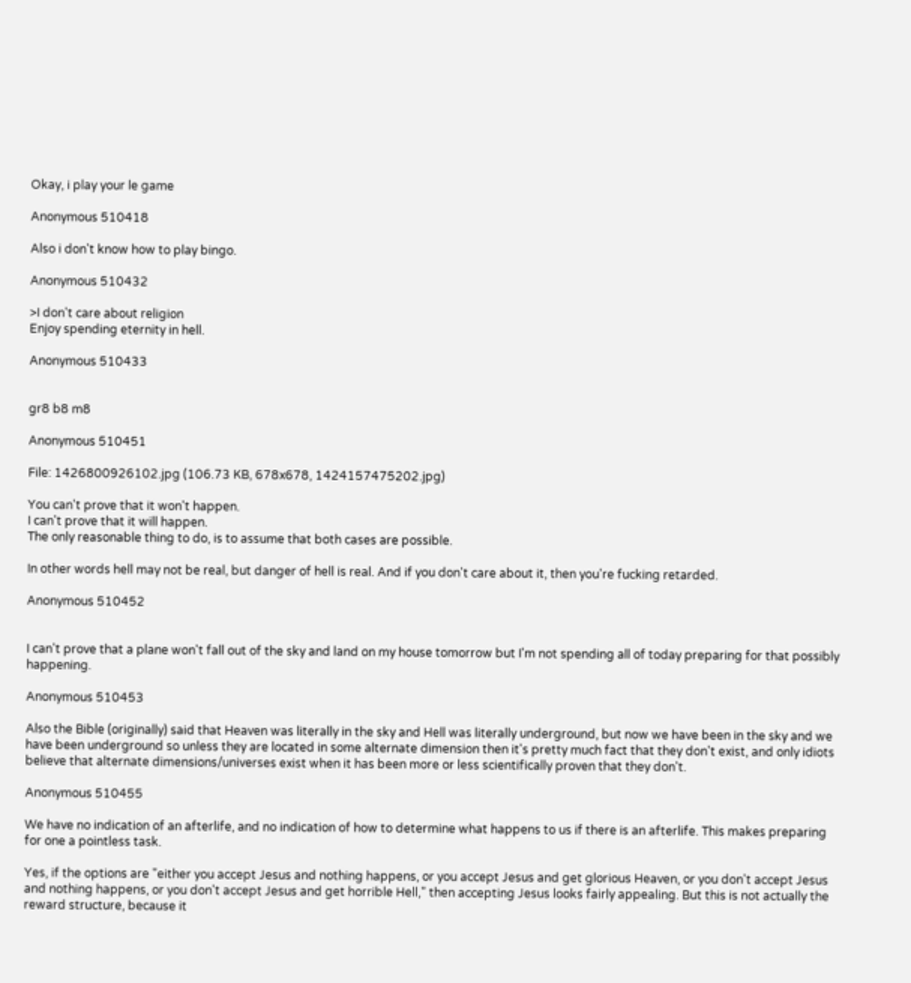Okay, i play your le game

Anonymous 510418

Also i don't know how to play bingo.

Anonymous 510432

>I don't care about religion
Enjoy spending eternity in hell.

Anonymous 510433


gr8 b8 m8

Anonymous 510451

File: 1426800926102.jpg (106.73 KB, 678x678, 1424157475202.jpg)

You can't prove that it won't happen.
I can't prove that it will happen.
The only reasonable thing to do, is to assume that both cases are possible.

In other words hell may not be real, but danger of hell is real. And if you don't care about it, then you're fucking retarded.

Anonymous 510452


I can't prove that a plane won't fall out of the sky and land on my house tomorrow but I'm not spending all of today preparing for that possibly happening.

Anonymous 510453

Also the Bible (originally) said that Heaven was literally in the sky and Hell was literally underground, but now we have been in the sky and we have been underground so unless they are located in some alternate dimension then it's pretty much fact that they don't exist, and only idiots believe that alternate dimensions/universes exist when it has been more or less scientifically proven that they don't.

Anonymous 510455

We have no indication of an afterlife, and no indication of how to determine what happens to us if there is an afterlife. This makes preparing for one a pointless task.

Yes, if the options are "either you accept Jesus and nothing happens, or you accept Jesus and get glorious Heaven, or you don't accept Jesus and nothing happens, or you don't accept Jesus and get horrible Hell," then accepting Jesus looks fairly appealing. But this is not actually the reward structure, because it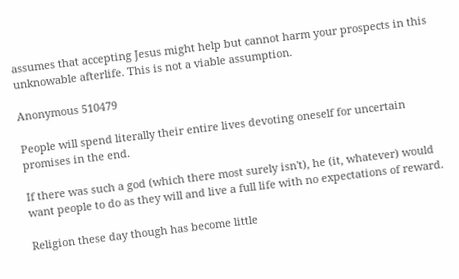assumes that accepting Jesus might help but cannot harm your prospects in this unknowable afterlife. This is not a viable assumption.

Anonymous 510479

People will spend literally their entire lives devoting oneself for uncertain promises in the end.

If there was such a god (which there most surely isn't), he (it, whatever) would want people to do as they will and live a full life with no expectations of reward.

Religion these day though has become little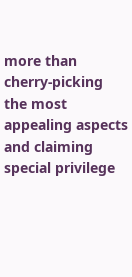more than cherry-picking the most appealing aspects and claiming special privilege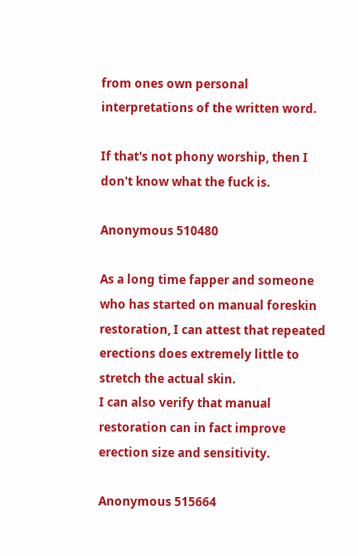from ones own personal interpretations of the written word.

If that's not phony worship, then I don't know what the fuck is.

Anonymous 510480

As a long time fapper and someone who has started on manual foreskin restoration, I can attest that repeated erections does extremely little to stretch the actual skin.
I can also verify that manual restoration can in fact improve erection size and sensitivity.

Anonymous 515664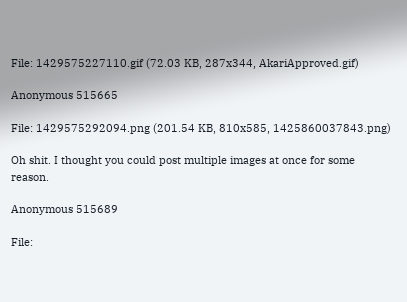File: 1429575227110.gif (72.03 KB, 287x344, AkariApproved.gif)

Anonymous 515665

File: 1429575292094.png (201.54 KB, 810x585, 1425860037843.png)

Oh shit. I thought you could post multiple images at once for some reason.

Anonymous 515689

File: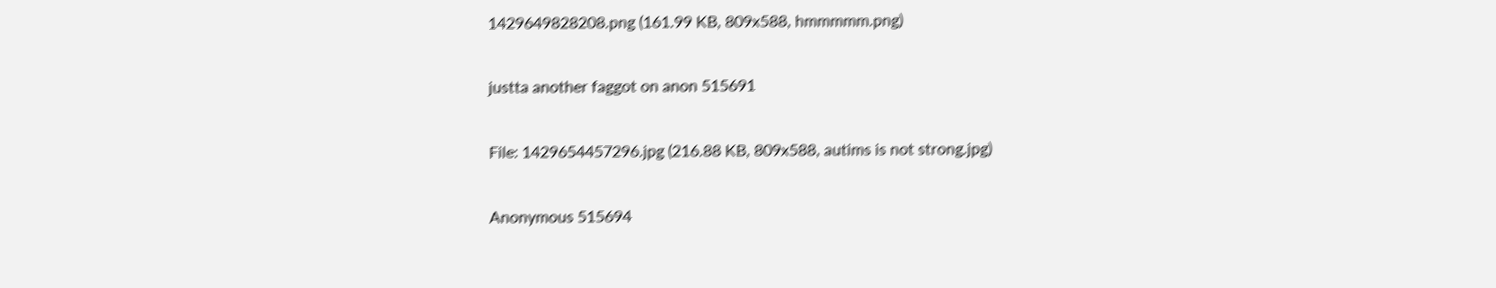1429649828208.png (161.99 KB, 809x588, hmmmmm.png)

justta another faggot on anon 515691

File: 1429654457296.jpg (216.88 KB, 809x588, autims is not strong.jpg)

Anonymous 515694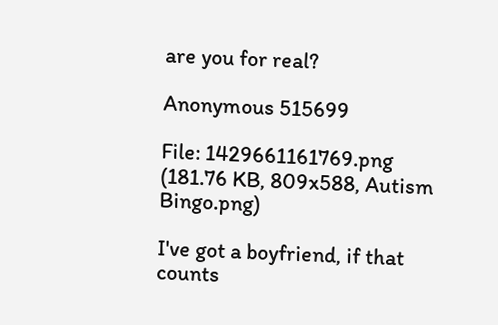are you for real?

Anonymous 515699

File: 1429661161769.png (181.76 KB, 809x588, Autism Bingo.png)

I've got a boyfriend, if that counts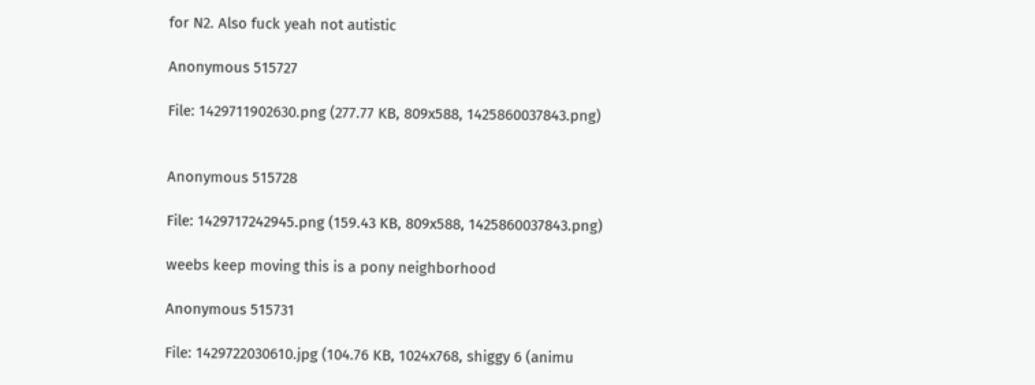for N2. Also fuck yeah not autistic

Anonymous 515727

File: 1429711902630.png (277.77 KB, 809x588, 1425860037843.png)


Anonymous 515728

File: 1429717242945.png (159.43 KB, 809x588, 1425860037843.png)

weebs keep moving this is a pony neighborhood

Anonymous 515731

File: 1429722030610.jpg (104.76 KB, 1024x768, shiggy 6 (animu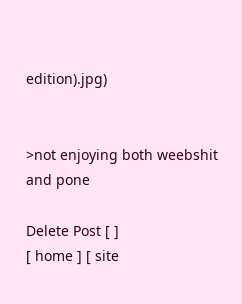edition).jpg)


>not enjoying both weebshit and pone

Delete Post [ ]
[ home ] [ site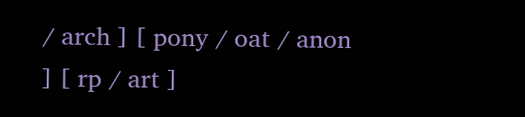/ arch ] [ pony / oat / anon ] [ rp / art ]